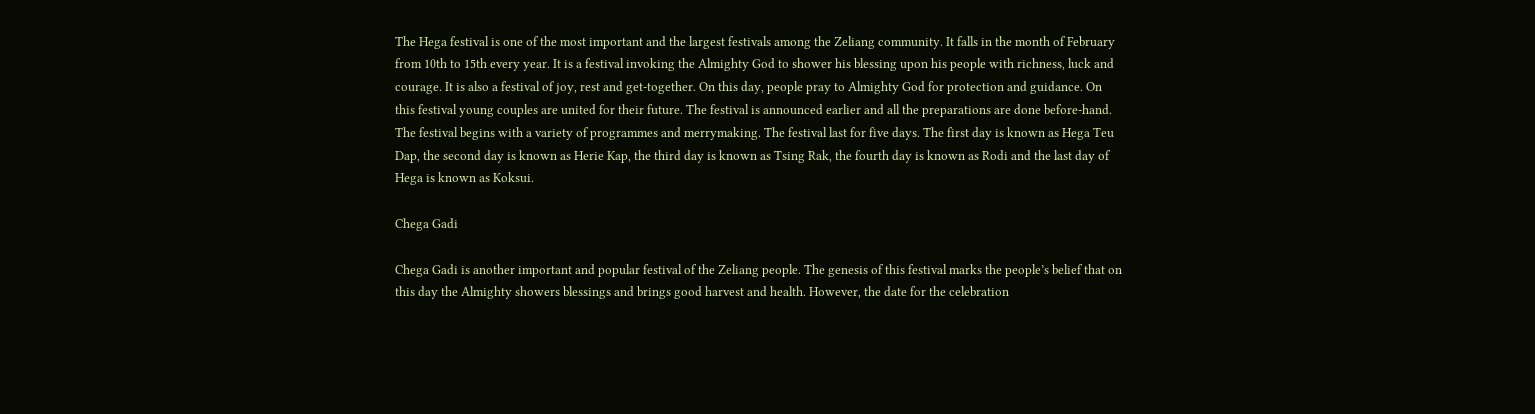The Hega festival is one of the most important and the largest festivals among the Zeliang community. It falls in the month of February from 10th to 15th every year. It is a festival invoking the Almighty God to shower his blessing upon his people with richness, luck and courage. It is also a festival of joy, rest and get-together. On this day, people pray to Almighty God for protection and guidance. On this festival young couples are united for their future. The festival is announced earlier and all the preparations are done before-hand. The festival begins with a variety of programmes and merrymaking. The festival last for five days. The first day is known as Hega Teu Dap, the second day is known as Herie Kap, the third day is known as Tsing Rak, the fourth day is known as Rodi and the last day of Hega is known as Koksui.

Chega Gadi

Chega Gadi is another important and popular festival of the Zeliang people. The genesis of this festival marks the people’s belief that on this day the Almighty showers blessings and brings good harvest and health. However, the date for the celebration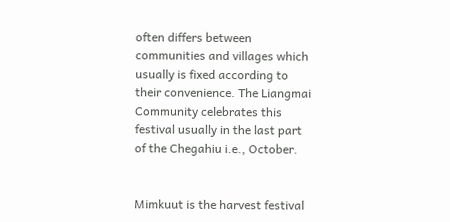often differs between communities and villages which usually is fixed according to their convenience. The Liangmai Community celebrates this festival usually in the last part of the Chegahiu i.e., October.


Mimkuut is the harvest festival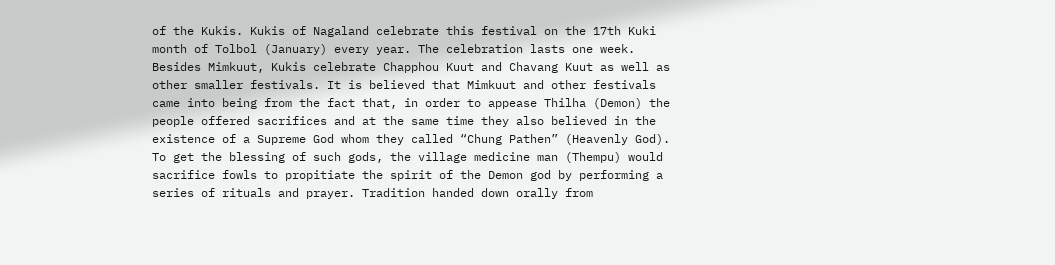of the Kukis. Kukis of Nagaland celebrate this festival on the 17th Kuki month of Tolbol (January) every year. The celebration lasts one week. Besides Mimkuut, Kukis celebrate Chapphou Kuut and Chavang Kuut as well as other smaller festivals. It is believed that Mimkuut and other festivals came into being from the fact that, in order to appease Thilha (Demon) the people offered sacrifices and at the same time they also believed in the existence of a Supreme God whom they called “Chung Pathen” (Heavenly God). To get the blessing of such gods, the village medicine man (Thempu) would sacrifice fowls to propitiate the spirit of the Demon god by performing a series of rituals and prayer. Tradition handed down orally from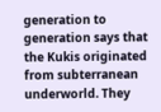generation to generation says that the Kukis originated from subterranean underworld. They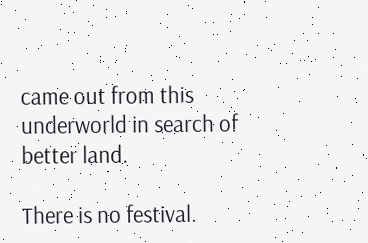came out from this underworld in search of better land.

There is no festival.